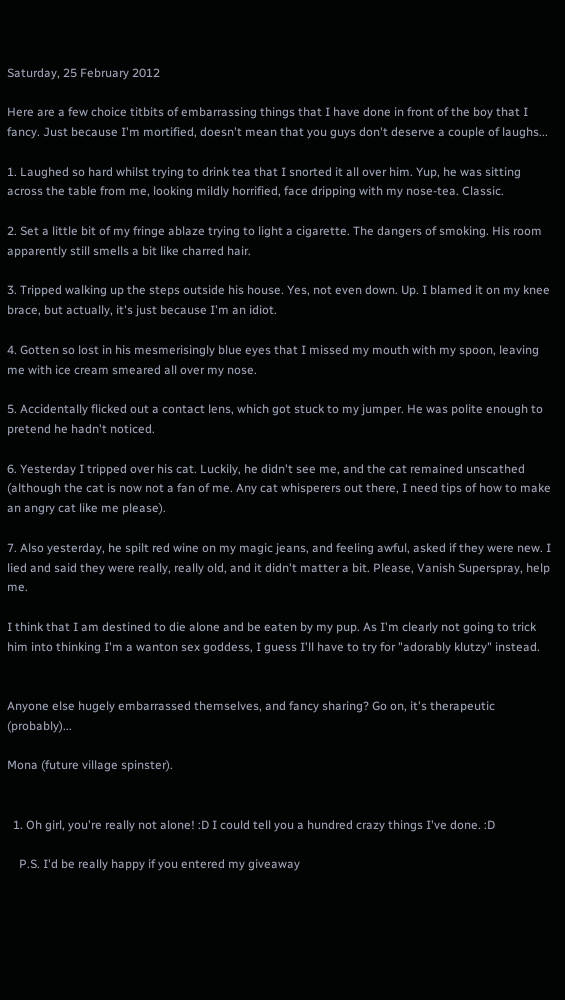Saturday, 25 February 2012

Here are a few choice titbits of embarrassing things that I have done in front of the boy that I fancy. Just because I'm mortified, doesn't mean that you guys don't deserve a couple of laughs...

1. Laughed so hard whilst trying to drink tea that I snorted it all over him. Yup, he was sitting across the table from me, looking mildly horrified, face dripping with my nose-tea. Classic.

2. Set a little bit of my fringe ablaze trying to light a cigarette. The dangers of smoking. His room apparently still smells a bit like charred hair.

3. Tripped walking up the steps outside his house. Yes, not even down. Up. I blamed it on my knee brace, but actually, it's just because I'm an idiot.

4. Gotten so lost in his mesmerisingly blue eyes that I missed my mouth with my spoon, leaving me with ice cream smeared all over my nose.

5. Accidentally flicked out a contact lens, which got stuck to my jumper. He was polite enough to pretend he hadn't noticed.

6. Yesterday I tripped over his cat. Luckily, he didn't see me, and the cat remained unscathed (although the cat is now not a fan of me. Any cat whisperers out there, I need tips of how to make an angry cat like me please).

7. Also yesterday, he spilt red wine on my magic jeans, and feeling awful, asked if they were new. I lied and said they were really, really old, and it didn't matter a bit. Please, Vanish Superspray, help me.

I think that I am destined to die alone and be eaten by my pup. As I'm clearly not going to trick him into thinking I'm a wanton sex goddess, I guess I'll have to try for "adorably klutzy" instead.


Anyone else hugely embarrassed themselves, and fancy sharing? Go on, it's therapeutic (probably)...

Mona (future village spinster).


  1. Oh girl, you're really not alone! :D I could tell you a hundred crazy things I've done. :D

    P.S. I'd be really happy if you entered my giveaway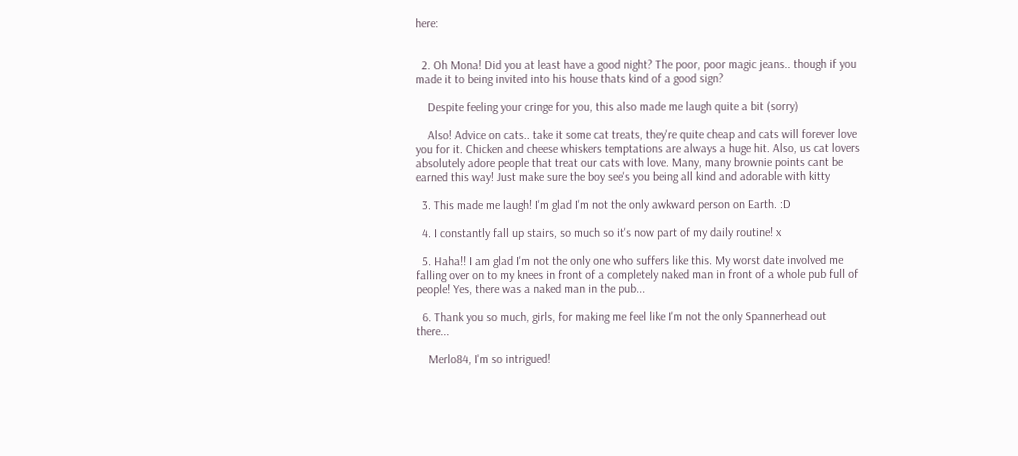here:


  2. Oh Mona! Did you at least have a good night? The poor, poor magic jeans.. though if you made it to being invited into his house thats kind of a good sign?

    Despite feeling your cringe for you, this also made me laugh quite a bit (sorry)

    Also! Advice on cats.. take it some cat treats, they're quite cheap and cats will forever love you for it. Chicken and cheese whiskers temptations are always a huge hit. Also, us cat lovers absolutely adore people that treat our cats with love. Many, many brownie points cant be earned this way! Just make sure the boy see's you being all kind and adorable with kitty

  3. This made me laugh! I'm glad I'm not the only awkward person on Earth. :D

  4. I constantly fall up stairs, so much so it's now part of my daily routine! x

  5. Haha!! I am glad I'm not the only one who suffers like this. My worst date involved me falling over on to my knees in front of a completely naked man in front of a whole pub full of people! Yes, there was a naked man in the pub...

  6. Thank you so much, girls, for making me feel like I'm not the only Spannerhead out there...

    Merlo84, I'm so intrigued!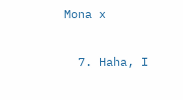Mona x

  7. Haha, I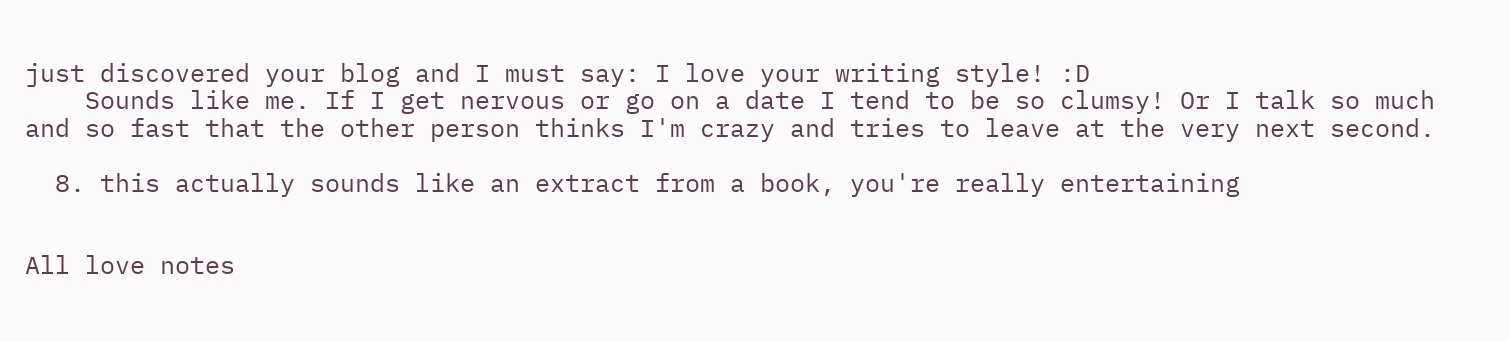just discovered your blog and I must say: I love your writing style! :D
    Sounds like me. If I get nervous or go on a date I tend to be so clumsy! Or I talk so much and so fast that the other person thinks I'm crazy and tries to leave at the very next second.

  8. this actually sounds like an extract from a book, you're really entertaining


All love notes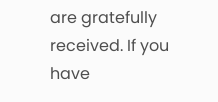are gratefully received. If you have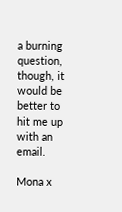a burning question, though, it would be better to hit me up with an email.

Mona x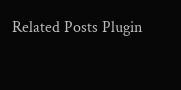Related Posts Plugin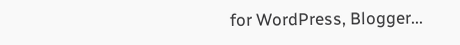for WordPress, Blogger...